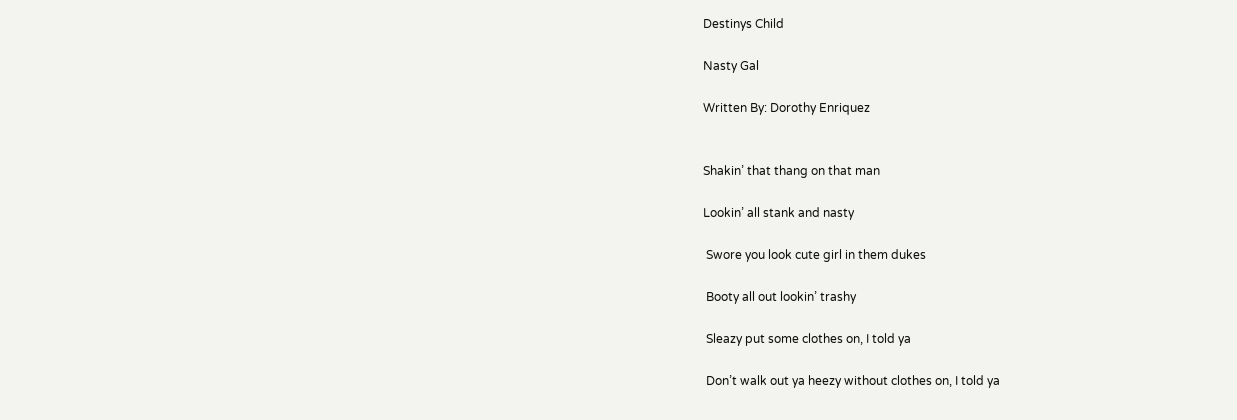Destinys Child

Nasty Gal

Written By: Dorothy Enriquez


Shakin’ that thang on that man

Lookin’ all stank and nasty

 Swore you look cute girl in them dukes

 Booty all out lookin’ trashy

 Sleazy put some clothes on, I told ya

 Don’t walk out ya heezy without clothes on, I told ya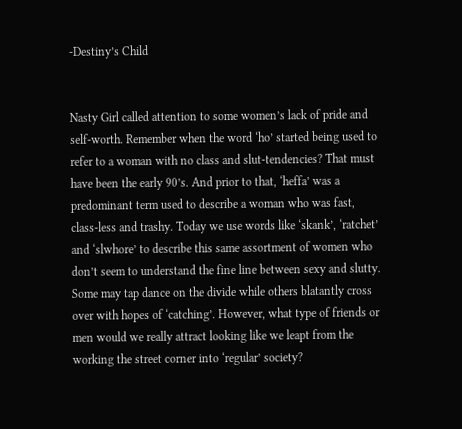-Destiny’s Child


Nasty Girl called attention to some women’s lack of pride and self-worth. Remember when the word ‘ho’ started being used to refer to a woman with no class and slut-tendencies? That must have been the early 90’s. And prior to that, ‘heffa’ was a predominant term used to describe a woman who was fast, class-less and trashy. Today we use words like ‘skank’, ‘ratchet’ and ‘slwhore’ to describe this same assortment of women who don’t seem to understand the fine line between sexy and slutty. Some may tap dance on the divide while others blatantly cross over with hopes of ‘catching’. However, what type of friends or men would we really attract looking like we leapt from the working the street corner into ‘regular’ society?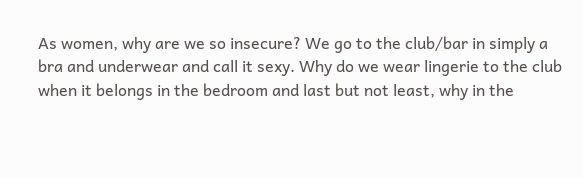As women, why are we so insecure? We go to the club/bar in simply a bra and underwear and call it sexy. Why do we wear lingerie to the club when it belongs in the bedroom and last but not least, why in the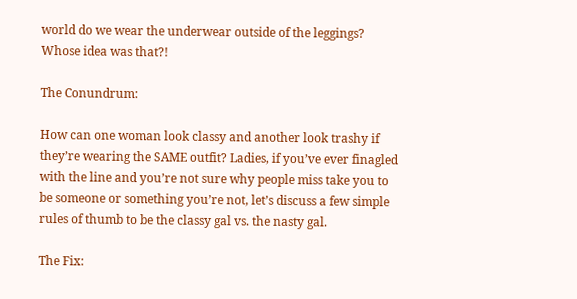world do we wear the underwear outside of the leggings? Whose idea was that?!

The Conundrum:

How can one woman look classy and another look trashy if they’re wearing the SAME outfit? Ladies, if you’ve ever finagled with the line and you’re not sure why people miss take you to be someone or something you’re not, let’s discuss a few simple rules of thumb to be the classy gal vs. the nasty gal.

The Fix: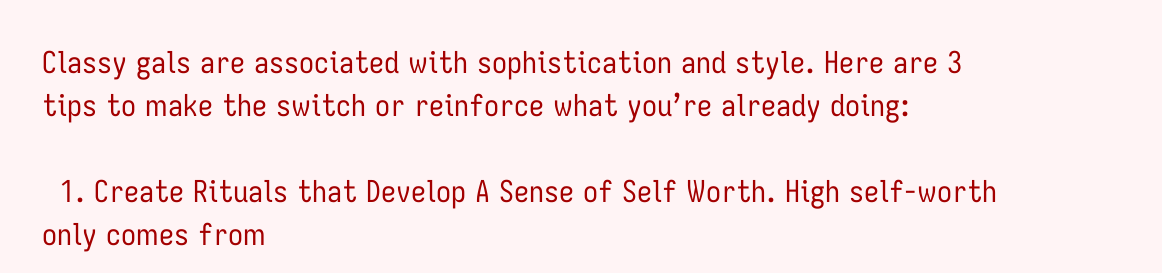Classy gals are associated with sophistication and style. Here are 3 tips to make the switch or reinforce what you’re already doing:

  1. Create Rituals that Develop A Sense of Self Worth. High self-worth only comes from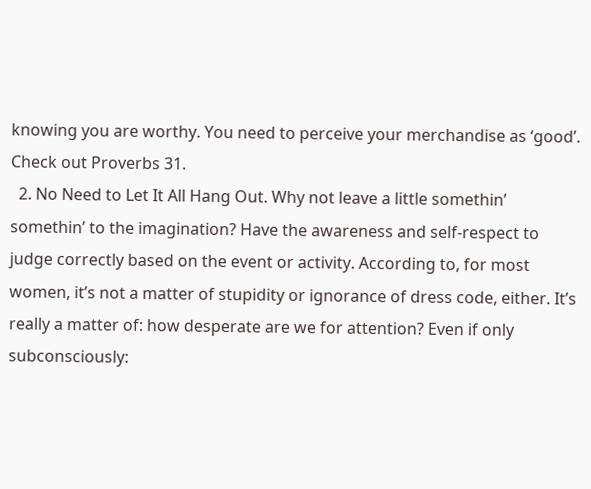knowing you are worthy. You need to perceive your merchandise as ‘good’. Check out Proverbs 31.
  2. No Need to Let It All Hang Out. Why not leave a little somethin’ somethin’ to the imagination? Have the awareness and self-respect to judge correctly based on the event or activity. According to, for most women, it’s not a matter of stupidity or ignorance of dress code, either. It’s really a matter of: how desperate are we for attention? Even if only subconsciously: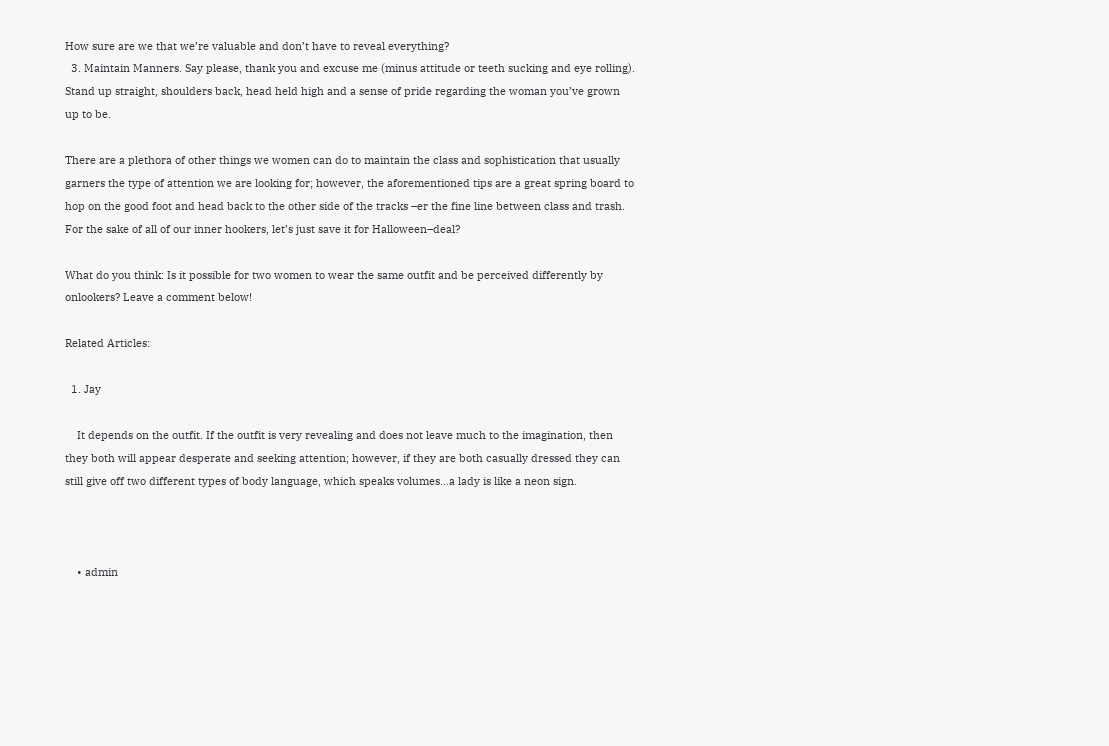How sure are we that we’re valuable and don’t have to reveal everything?
  3. Maintain Manners. Say please, thank you and excuse me (minus attitude or teeth sucking and eye rolling). Stand up straight, shoulders back, head held high and a sense of pride regarding the woman you’ve grown up to be.

There are a plethora of other things we women can do to maintain the class and sophistication that usually garners the type of attention we are looking for; however, the aforementioned tips are a great spring board to hop on the good foot and head back to the other side of the tracks –er the fine line between class and trash. For the sake of all of our inner hookers, let’s just save it for Halloween–deal?

What do you think: Is it possible for two women to wear the same outfit and be perceived differently by onlookers? Leave a comment below!

Related Articles:

  1. Jay

    It depends on the outfit. If the outfit is very revealing and does not leave much to the imagination, then they both will appear desperate and seeking attention; however, if they are both casually dressed they can still give off two different types of body language, which speaks volumes…a lady is like a neon sign.



    • admin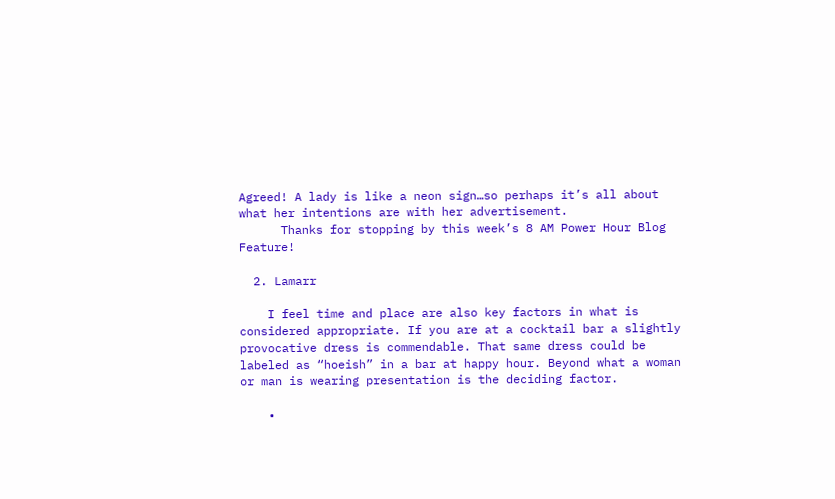Agreed! A lady is like a neon sign…so perhaps it’s all about what her intentions are with her advertisement.
      Thanks for stopping by this week’s 8 AM Power Hour Blog Feature!

  2. Lamarr

    I feel time and place are also key factors in what is considered appropriate. If you are at a cocktail bar a slightly provocative dress is commendable. That same dress could be labeled as “hoeish” in a bar at happy hour. Beyond what a woman or man is wearing presentation is the deciding factor.

    •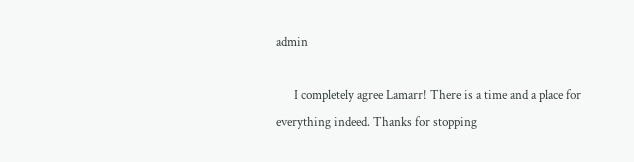admin

      I completely agree Lamarr! There is a time and a place for everything indeed. Thanks for stopping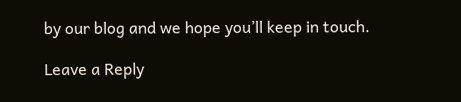by our blog and we hope you’ll keep in touch.

Leave a Reply